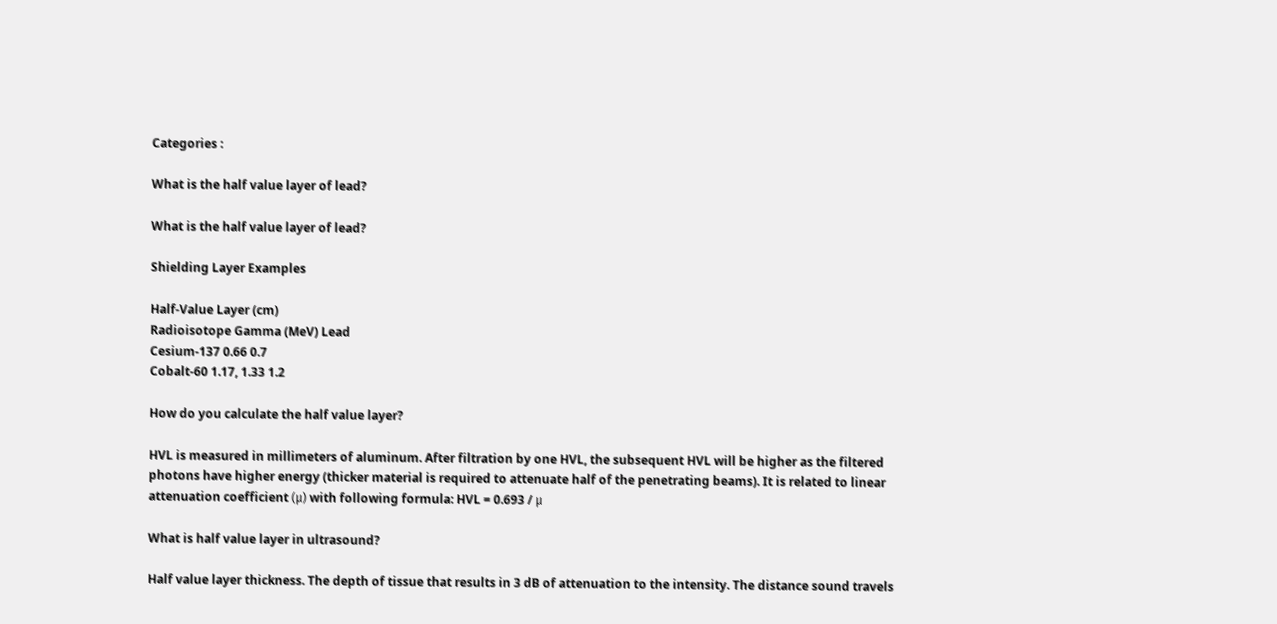Categories :

What is the half value layer of lead?

What is the half value layer of lead?

Shielding Layer Examples

Half-Value Layer (cm)
Radioisotope Gamma (MeV) Lead
Cesium-137 0.66 0.7
Cobalt-60 1.17, 1.33 1.2

How do you calculate the half value layer?

HVL is measured in millimeters of aluminum. After filtration by one HVL, the subsequent HVL will be higher as the filtered photons have higher energy (thicker material is required to attenuate half of the penetrating beams). It is related to linear attenuation coefficient (μ) with following formula: HVL = 0.693 / μ

What is half value layer in ultrasound?

Half value layer thickness. The depth of tissue that results in 3 dB of attenuation to the intensity. The distance sound travels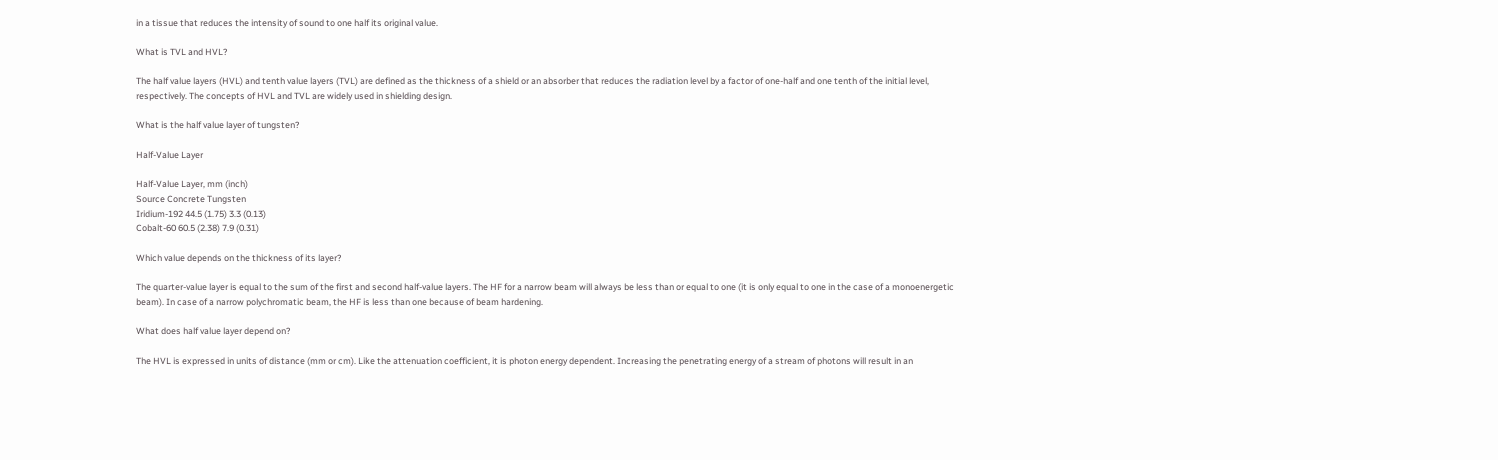in a tissue that reduces the intensity of sound to one half its original value.

What is TVL and HVL?

The half value layers (HVL) and tenth value layers (TVL) are defined as the thickness of a shield or an absorber that reduces the radiation level by a factor of one-half and one tenth of the initial level, respectively. The concepts of HVL and TVL are widely used in shielding design.

What is the half value layer of tungsten?

Half-Value Layer

Half-Value Layer, mm (inch)
Source Concrete Tungsten
Iridium-192 44.5 (1.75) 3.3 (0.13)
Cobalt-60 60.5 (2.38) 7.9 (0.31)

Which value depends on the thickness of its layer?

The quarter-value layer is equal to the sum of the first and second half-value layers. The HF for a narrow beam will always be less than or equal to one (it is only equal to one in the case of a monoenergetic beam). In case of a narrow polychromatic beam, the HF is less than one because of beam hardening.

What does half value layer depend on?

The HVL is expressed in units of distance (mm or cm). Like the attenuation coefficient, it is photon energy dependent. Increasing the penetrating energy of a stream of photons will result in an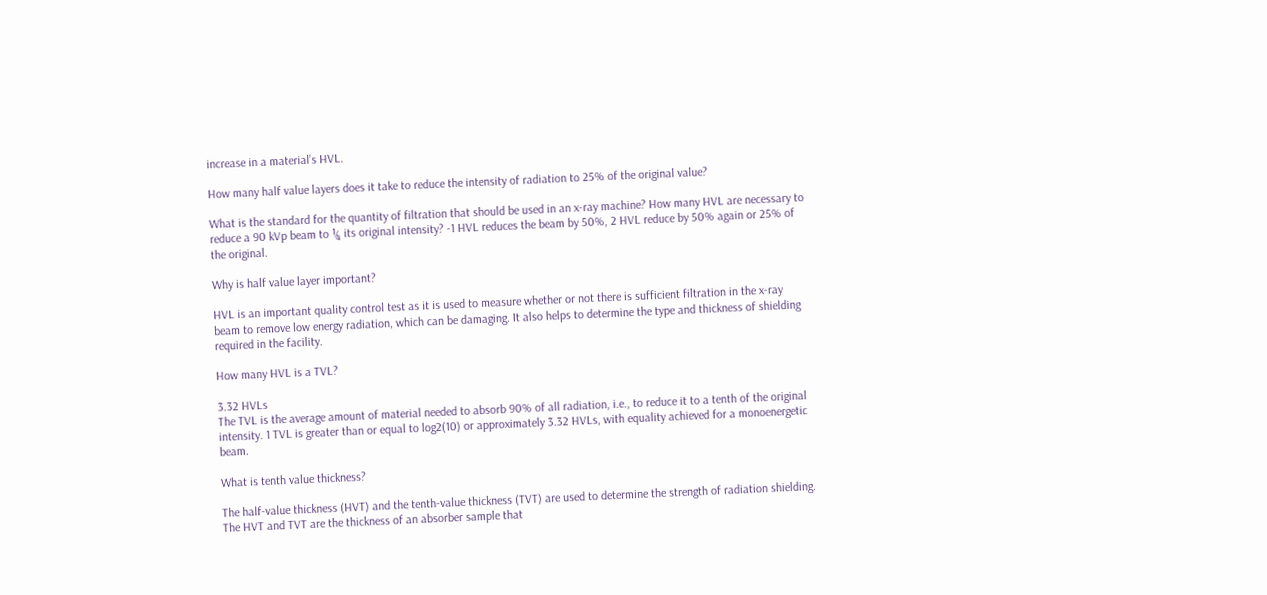increase in a material’s HVL.

How many half value layers does it take to reduce the intensity of radiation to 25% of the original value?

What is the standard for the quantity of filtration that should be used in an x-ray machine? How many HVL are necessary to reduce a 90 kVp beam to ¼ its original intensity? -1 HVL reduces the beam by 50%, 2 HVL reduce by 50% again or 25% of the original.

Why is half value layer important?

HVL is an important quality control test as it is used to measure whether or not there is sufficient filtration in the x-ray beam to remove low energy radiation, which can be damaging. It also helps to determine the type and thickness of shielding required in the facility.

How many HVL is a TVL?

3.32 HVLs
The TVL is the average amount of material needed to absorb 90% of all radiation, i.e., to reduce it to a tenth of the original intensity. 1 TVL is greater than or equal to log2(10) or approximately 3.32 HVLs, with equality achieved for a monoenergetic beam.

What is tenth value thickness?

The half-value thickness (HVT) and the tenth-value thickness (TVT) are used to determine the strength of radiation shielding. The HVT and TVT are the thickness of an absorber sample that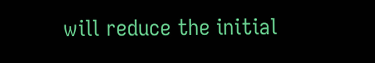will reduce the initial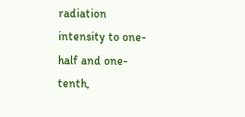radiation intensity to one-half and one-tenth,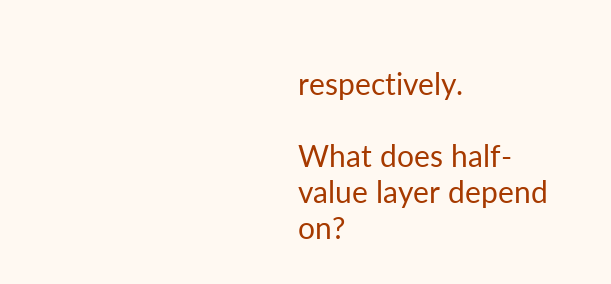respectively.

What does half-value layer depend on?